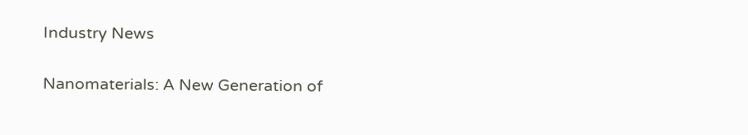Industry News

Nanomaterials: A New Generation of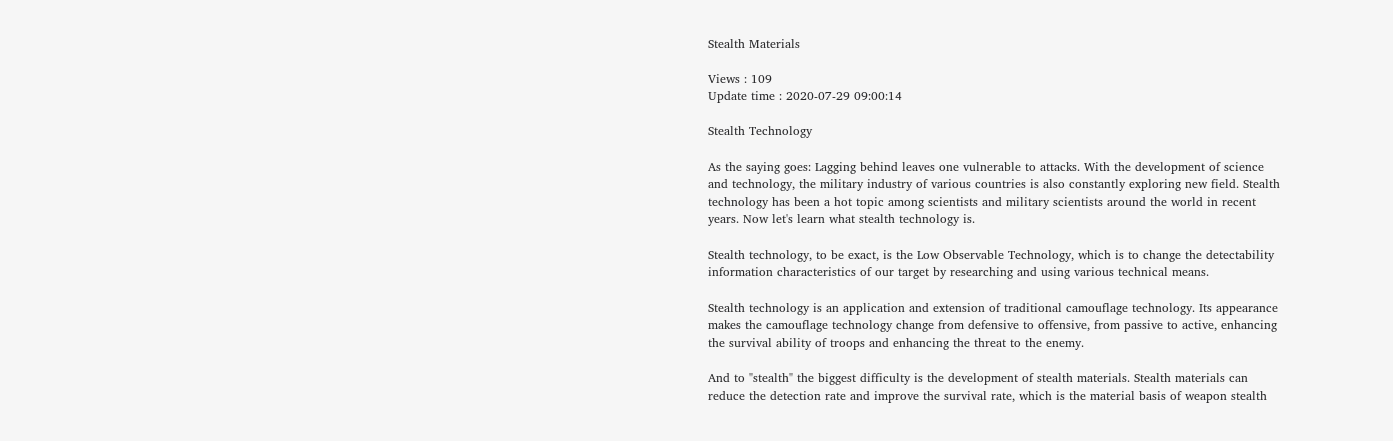Stealth Materials

Views : 109
Update time : 2020-07-29 09:00:14

Stealth Technology

As the saying goes: Lagging behind leaves one vulnerable to attacks. With the development of science and technology, the military industry of various countries is also constantly exploring new field. Stealth technology has been a hot topic among scientists and military scientists around the world in recent years. Now let's learn what stealth technology is.

Stealth technology, to be exact, is the Low Observable Technology, which is to change the detectability information characteristics of our target by researching and using various technical means.

Stealth technology is an application and extension of traditional camouflage technology. Its appearance makes the camouflage technology change from defensive to offensive, from passive to active, enhancing the survival ability of troops and enhancing the threat to the enemy.

And to "stealth" the biggest difficulty is the development of stealth materials. Stealth materials can reduce the detection rate and improve the survival rate, which is the material basis of weapon stealth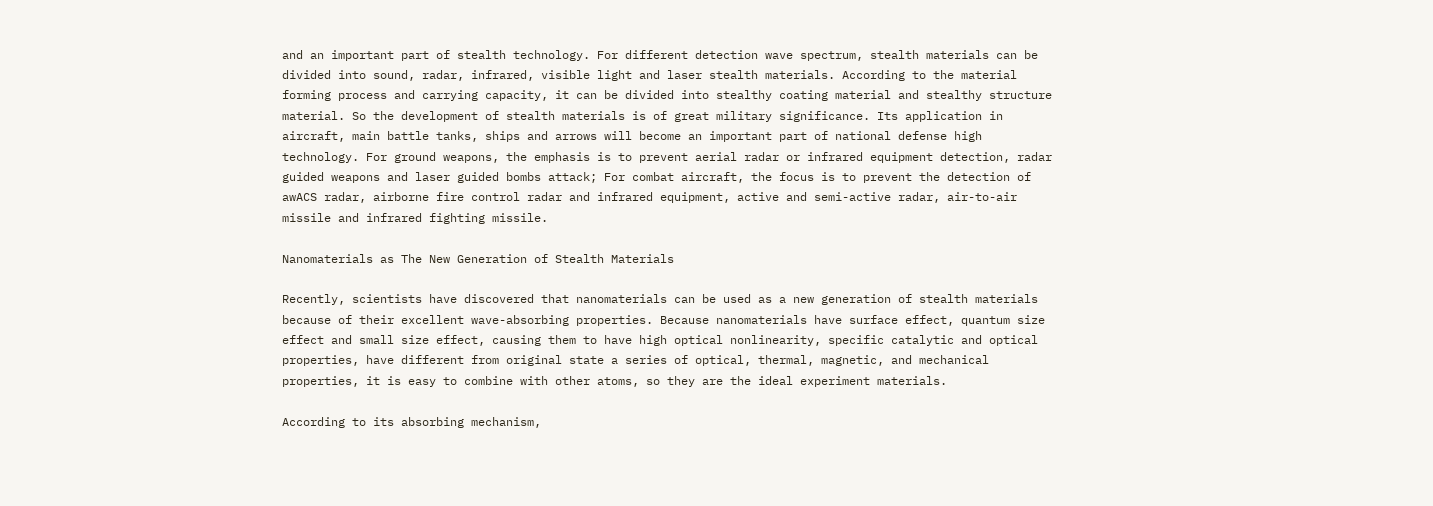and an important part of stealth technology. For different detection wave spectrum, stealth materials can be divided into sound, radar, infrared, visible light and laser stealth materials. According to the material forming process and carrying capacity, it can be divided into stealthy coating material and stealthy structure material. So the development of stealth materials is of great military significance. Its application in aircraft, main battle tanks, ships and arrows will become an important part of national defense high technology. For ground weapons, the emphasis is to prevent aerial radar or infrared equipment detection, radar guided weapons and laser guided bombs attack; For combat aircraft, the focus is to prevent the detection of awACS radar, airborne fire control radar and infrared equipment, active and semi-active radar, air-to-air missile and infrared fighting missile.

Nanomaterials as The New Generation of Stealth Materials

Recently, scientists have discovered that nanomaterials can be used as a new generation of stealth materials because of their excellent wave-absorbing properties. Because nanomaterials have surface effect, quantum size effect and small size effect, causing them to have high optical nonlinearity, specific catalytic and optical properties, have different from original state a series of optical, thermal, magnetic, and mechanical properties, it is easy to combine with other atoms, so they are the ideal experiment materials.

According to its absorbing mechanism,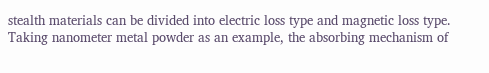stealth materials can be divided into electric loss type and magnetic loss type. Taking nanometer metal powder as an example, the absorbing mechanism of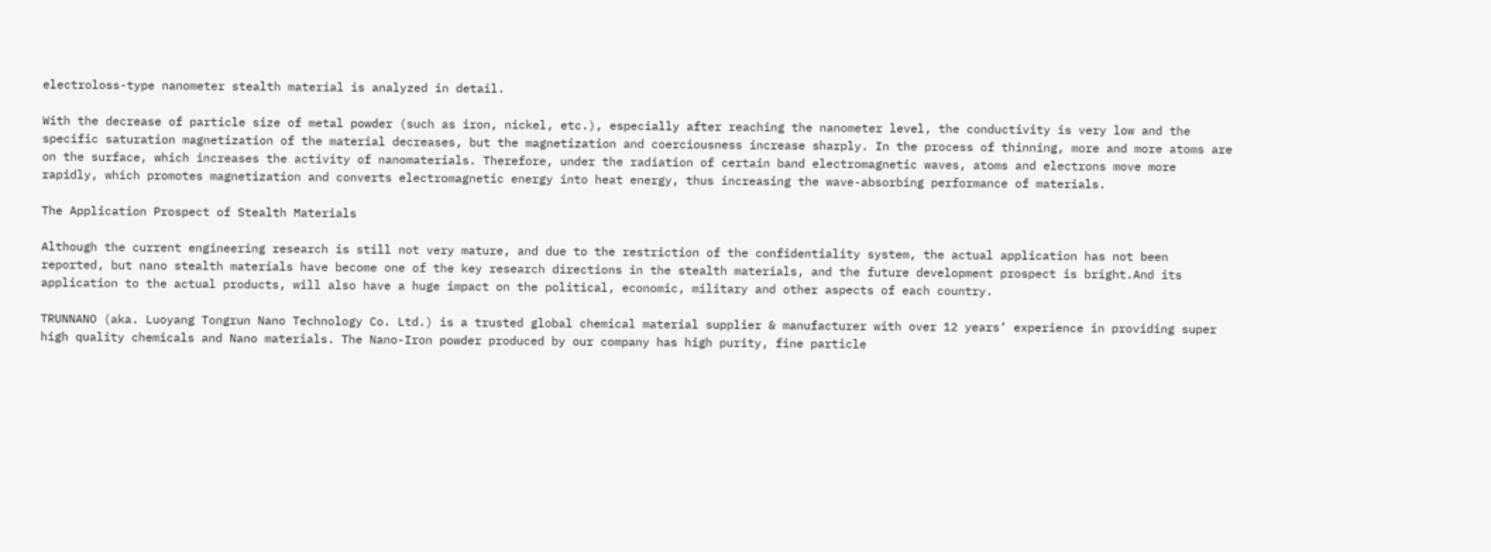electroloss-type nanometer stealth material is analyzed in detail.

With the decrease of particle size of metal powder (such as iron, nickel, etc.), especially after reaching the nanometer level, the conductivity is very low and the specific saturation magnetization of the material decreases, but the magnetization and coerciousness increase sharply. In the process of thinning, more and more atoms are on the surface, which increases the activity of nanomaterials. Therefore, under the radiation of certain band electromagnetic waves, atoms and electrons move more rapidly, which promotes magnetization and converts electromagnetic energy into heat energy, thus increasing the wave-absorbing performance of materials.

The Application Prospect of Stealth Materials

Although the current engineering research is still not very mature, and due to the restriction of the confidentiality system, the actual application has not been reported, but nano stealth materials have become one of the key research directions in the stealth materials, and the future development prospect is bright.And its application to the actual products, will also have a huge impact on the political, economic, military and other aspects of each country.

TRUNNANO (aka. Luoyang Tongrun Nano Technology Co. Ltd.) is a trusted global chemical material supplier & manufacturer with over 12 years’ experience in providing super high quality chemicals and Nano materials. The Nano-Iron powder produced by our company has high purity, fine particle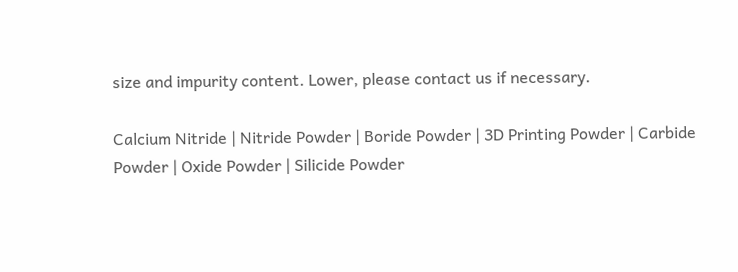size and impurity content. Lower, please contact us if necessary.

Calcium Nitride | Nitride Powder | Boride Powder | 3D Printing Powder | Carbide Powder | Oxide Powder | Silicide Powder